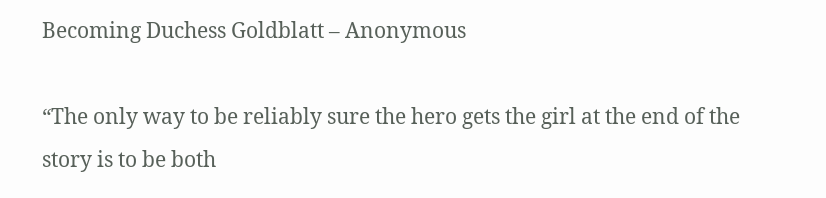Becoming Duchess Goldblatt – Anonymous

“The only way to be reliably sure the hero gets the girl at the end of the story is to be both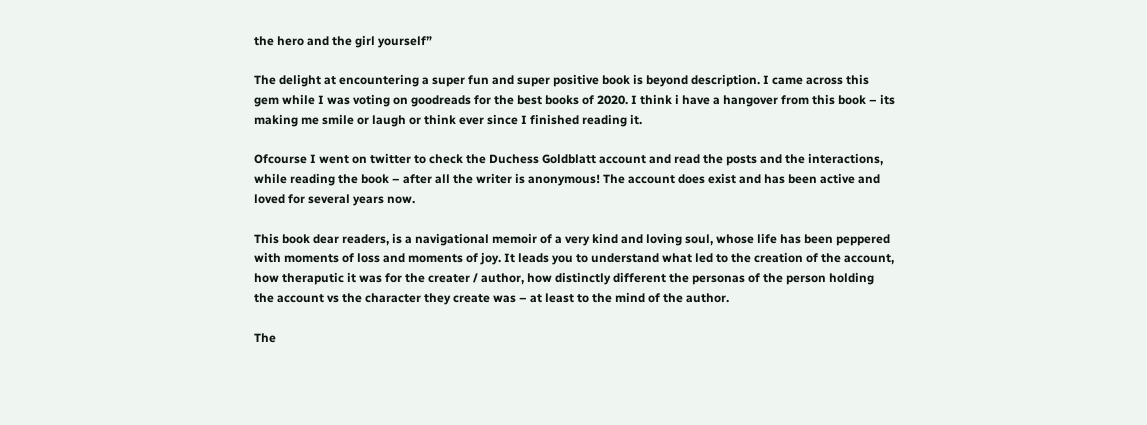the hero and the girl yourself”

The delight at encountering a super fun and super positive book is beyond description. I came across this gem while I was voting on goodreads for the best books of 2020. I think i have a hangover from this book – its making me smile or laugh or think ever since I finished reading it.

Ofcourse I went on twitter to check the Duchess Goldblatt account and read the posts and the interactions, while reading the book – after all the writer is anonymous! The account does exist and has been active and loved for several years now.

This book dear readers, is a navigational memoir of a very kind and loving soul, whose life has been peppered with moments of loss and moments of joy. It leads you to understand what led to the creation of the account, how theraputic it was for the creater / author, how distinctly different the personas of the person holding the account vs the character they create was – at least to the mind of the author.

The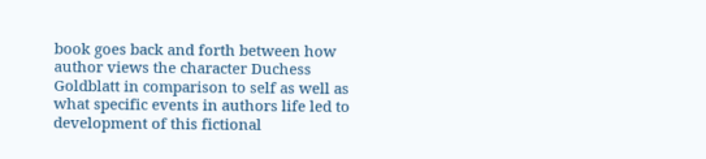book goes back and forth between how author views the character Duchess Goldblatt in comparison to self as well as what specific events in authors life led to development of this fictional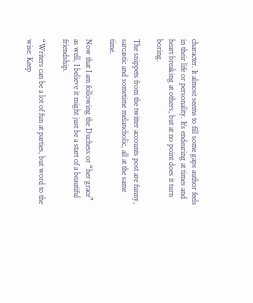character. It almost seems to fill some gaps author feels in their life or personality. It’s endearing at times and heart breaking at others, but at no point does it turn boring.

The snippets from the twitter accounts post are funny, sarcastic and sometime melancholic, all at the same time.

Now that I am following the Duchess or “her grace” as well, I believe it might just be a start of a beautiful friendship.

“Writers can be a lot of fun at parties, but word to the wise: Keep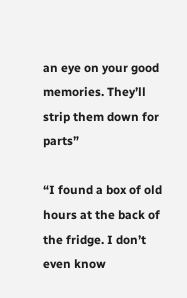an eye on your good memories. They’ll strip them down for parts”

“I found a box of old hours at the back of the fridge. I don’t even know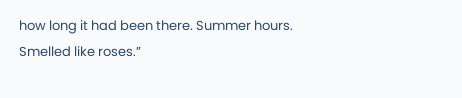how long it had been there. Summer hours. Smelled like roses.”